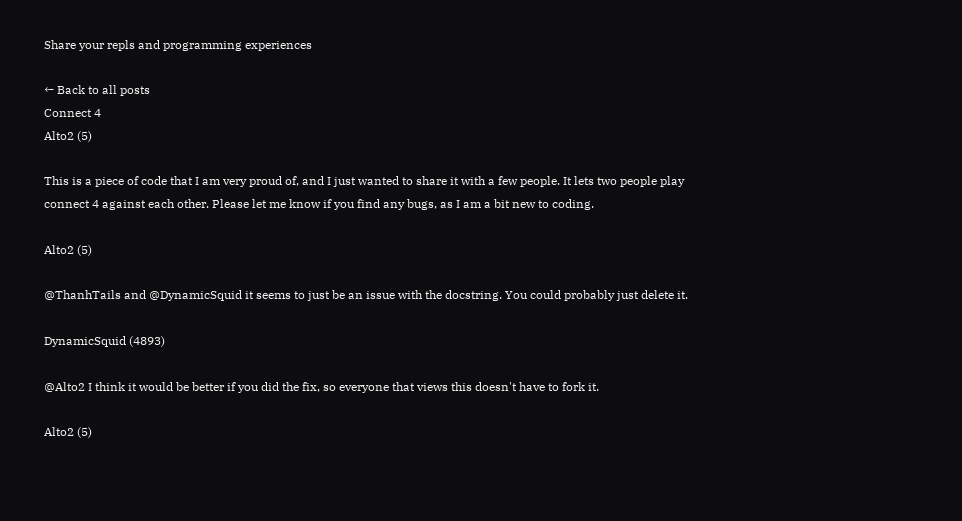Share your repls and programming experiences

← Back to all posts
Connect 4
Alto2 (5)

This is a piece of code that I am very proud of, and I just wanted to share it with a few people. It lets two people play connect 4 against each other. Please let me know if you find any bugs, as I am a bit new to coding.

Alto2 (5)

@ThanhTails and @DynamicSquid it seems to just be an issue with the docstring. You could probably just delete it.

DynamicSquid (4893)

@Alto2 I think it would be better if you did the fix, so everyone that views this doesn't have to fork it.

Alto2 (5)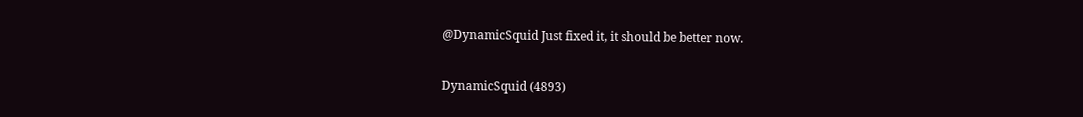@DynamicSquid Just fixed it, it should be better now.

DynamicSquid (4893)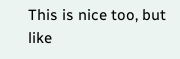This is nice too, but like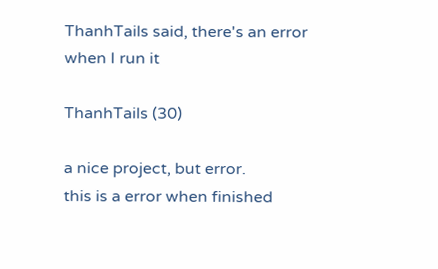ThanhTails said, there's an error when I run it

ThanhTails (30)

a nice project, but error.
this is a error when finished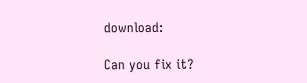download:

Can you fix it?